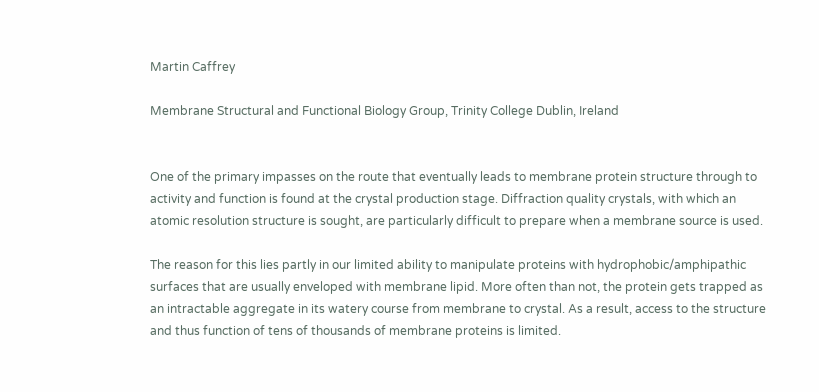Martin Caffrey

Membrane Structural and Functional Biology Group, Trinity College Dublin, Ireland


One of the primary impasses on the route that eventually leads to membrane protein structure through to activity and function is found at the crystal production stage. Diffraction quality crystals, with which an atomic resolution structure is sought, are particularly difficult to prepare when a membrane source is used.

The reason for this lies partly in our limited ability to manipulate proteins with hydrophobic/amphipathic surfaces that are usually enveloped with membrane lipid. More often than not, the protein gets trapped as an intractable aggregate in its watery course from membrane to crystal. As a result, access to the structure and thus function of tens of thousands of membrane proteins is limited.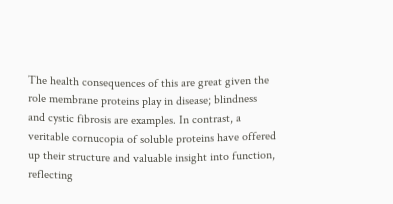The health consequences of this are great given the role membrane proteins play in disease; blindness and cystic fibrosis are examples. In contrast, a veritable cornucopia of soluble proteins have offered up their structure and valuable insight into function, reflecting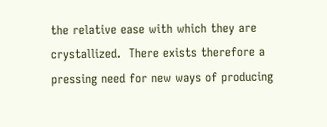the relative ease with which they are crystallized.  There exists therefore a pressing need for new ways of producing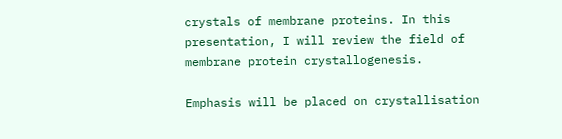crystals of membrane proteins. In this presentation, I will review the field of membrane protein crystallogenesis.

Emphasis will be placed on crystallisation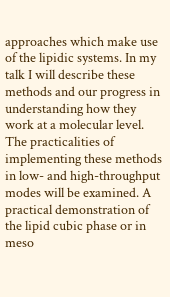approaches which make use of the lipidic systems. In my talk I will describe these methods and our progress in understanding how they work at a molecular level. The practicalities of implementing these methods in low- and high-throughput modes will be examined. A practical demonstration of the lipid cubic phase or in meso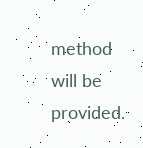method will be provided.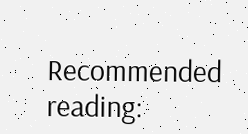Recommended reading: